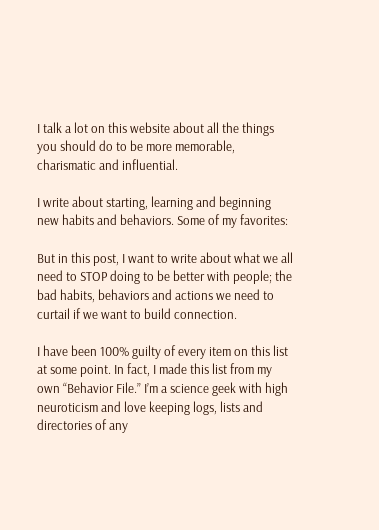I talk a lot on this website about all the things you should do to be more memorable, charismatic and influential.

I write about starting, learning and beginning new habits and behaviors. Some of my favorites:

But in this post, I want to write about what we all need to STOP doing to be better with people; the bad habits, behaviors and actions we need to curtail if we want to build connection.

I have been 100% guilty of every item on this list at some point. In fact, I made this list from my own “Behavior File.” I’m a science geek with high neuroticism and love keeping logs, lists and directories of any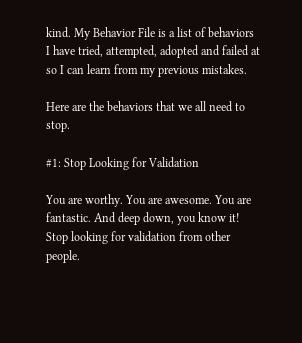kind. My Behavior File is a list of behaviors I have tried, attempted, adopted and failed at so I can learn from my previous mistakes.

Here are the behaviors that we all need to stop.

#1: Stop Looking for Validation

You are worthy. You are awesome. You are fantastic. And deep down, you know it! Stop looking for validation from other people.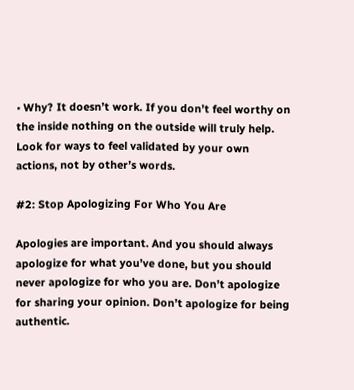• Why? It doesn’t work. If you don’t feel worthy on the inside nothing on the outside will truly help. Look for ways to feel validated by your own actions, not by other’s words.

#2: Stop Apologizing For Who You Are

Apologies are important. And you should always apologize for what you’ve done, but you should never apologize for who you are. Don’t apologize for sharing your opinion. Don’t apologize for being authentic.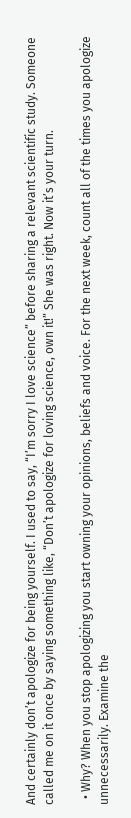And certainly don’t apologize for being yourself. I used to say, “I’m sorry I love science” before sharing a relevant scientific study. Someone called me on it once by saying something like, “Don’t apologize for loving science, own it!” She was right. Now it’s your turn.

  • Why? When you stop apologizing you start owning your opinions, beliefs and voice. For the next week, count all of the times you apologize unnecessarily. Examine the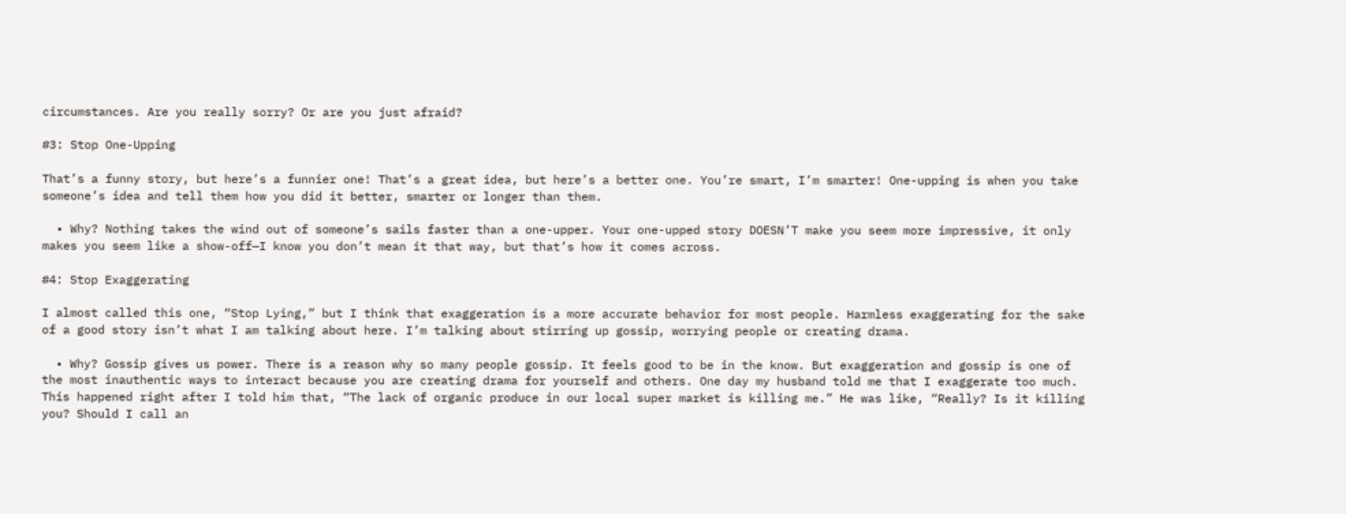circumstances. Are you really sorry? Or are you just afraid?

#3: Stop One-Upping

That’s a funny story, but here’s a funnier one! That’s a great idea, but here’s a better one. You’re smart, I’m smarter! One-upping is when you take someone’s idea and tell them how you did it better, smarter or longer than them.

  • Why? Nothing takes the wind out of someone’s sails faster than a one-upper. Your one-upped story DOESN’T make you seem more impressive, it only makes you seem like a show-off—I know you don’t mean it that way, but that’s how it comes across.

#4: Stop Exaggerating

I almost called this one, “Stop Lying,” but I think that exaggeration is a more accurate behavior for most people. Harmless exaggerating for the sake of a good story isn’t what I am talking about here. I’m talking about stirring up gossip, worrying people or creating drama.

  • Why? Gossip gives us power. There is a reason why so many people gossip. It feels good to be in the know. But exaggeration and gossip is one of the most inauthentic ways to interact because you are creating drama for yourself and others. One day my husband told me that I exaggerate too much. This happened right after I told him that, “The lack of organic produce in our local super market is killing me.” He was like, “Really? Is it killing you? Should I call an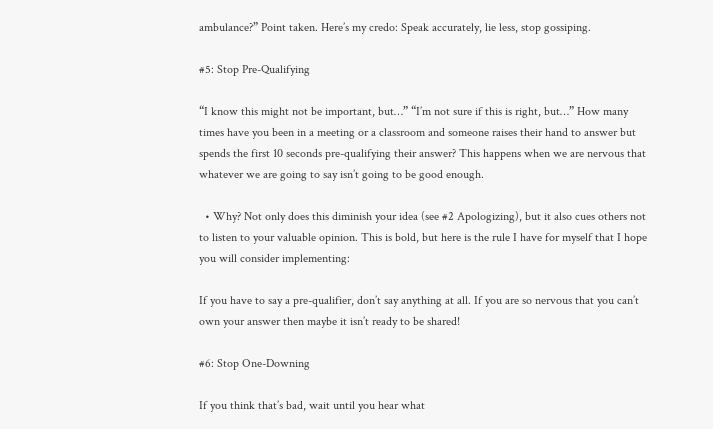ambulance?” Point taken. Here’s my credo: Speak accurately, lie less, stop gossiping.

#5: Stop Pre-Qualifying

“I know this might not be important, but…” “I’m not sure if this is right, but…” How many times have you been in a meeting or a classroom and someone raises their hand to answer but spends the first 10 seconds pre-qualifying their answer? This happens when we are nervous that whatever we are going to say isn’t going to be good enough.

  • Why? Not only does this diminish your idea (see #2 Apologizing), but it also cues others not to listen to your valuable opinion. This is bold, but here is the rule I have for myself that I hope you will consider implementing:

If you have to say a pre-qualifier, don’t say anything at all. If you are so nervous that you can’t own your answer then maybe it isn’t ready to be shared!

#6: Stop One-Downing

If you think that’s bad, wait until you hear what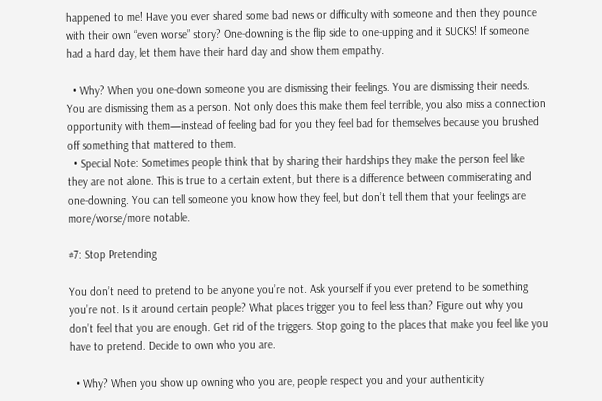happened to me! Have you ever shared some bad news or difficulty with someone and then they pounce with their own “even worse” story? One-downing is the flip side to one-upping and it SUCKS! If someone had a hard day, let them have their hard day and show them empathy.

  • Why? When you one-down someone you are dismissing their feelings. You are dismissing their needs. You are dismissing them as a person. Not only does this make them feel terrible, you also miss a connection opportunity with them—instead of feeling bad for you they feel bad for themselves because you brushed off something that mattered to them.
  • Special Note: Sometimes people think that by sharing their hardships they make the person feel like they are not alone. This is true to a certain extent, but there is a difference between commiserating and one-downing. You can tell someone you know how they feel, but don’t tell them that your feelings are more/worse/more notable.

#7: Stop Pretending

You don’t need to pretend to be anyone you’re not. Ask yourself if you ever pretend to be something you’re not. Is it around certain people? What places trigger you to feel less than? Figure out why you don’t feel that you are enough. Get rid of the triggers. Stop going to the places that make you feel like you have to pretend. Decide to own who you are.

  • Why? When you show up owning who you are, people respect you and your authenticity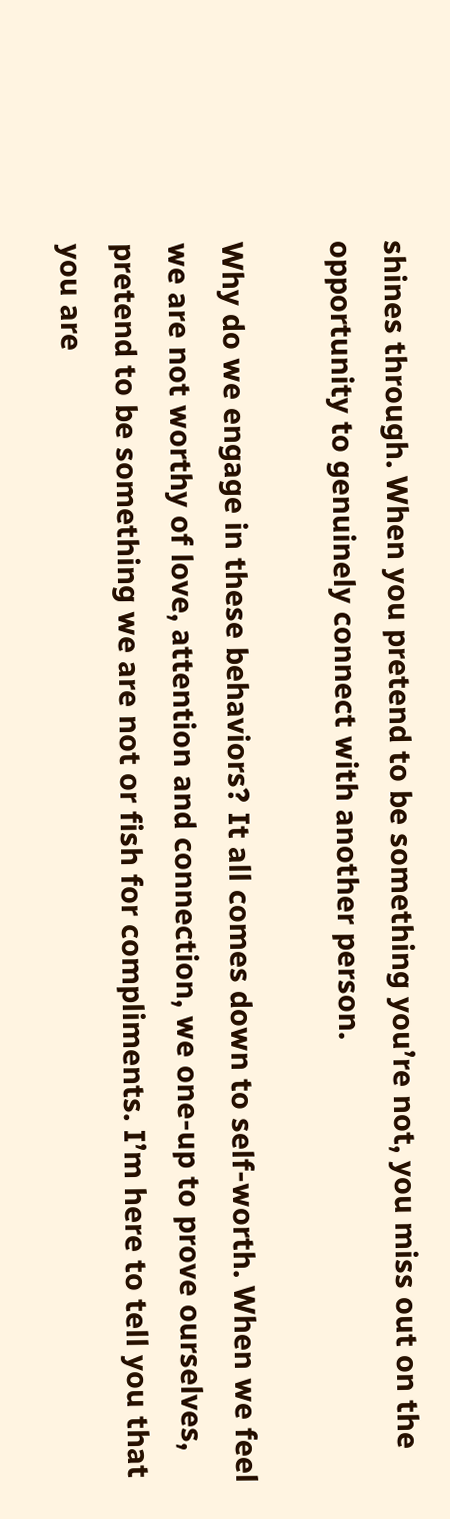shines through. When you pretend to be something you’re not, you miss out on the opportunity to genuinely connect with another person.

Why do we engage in these behaviors? It all comes down to self-worth. When we feel we are not worthy of love, attention and connection, we one-up to prove ourselves, pretend to be something we are not or fish for compliments. I’m here to tell you that you are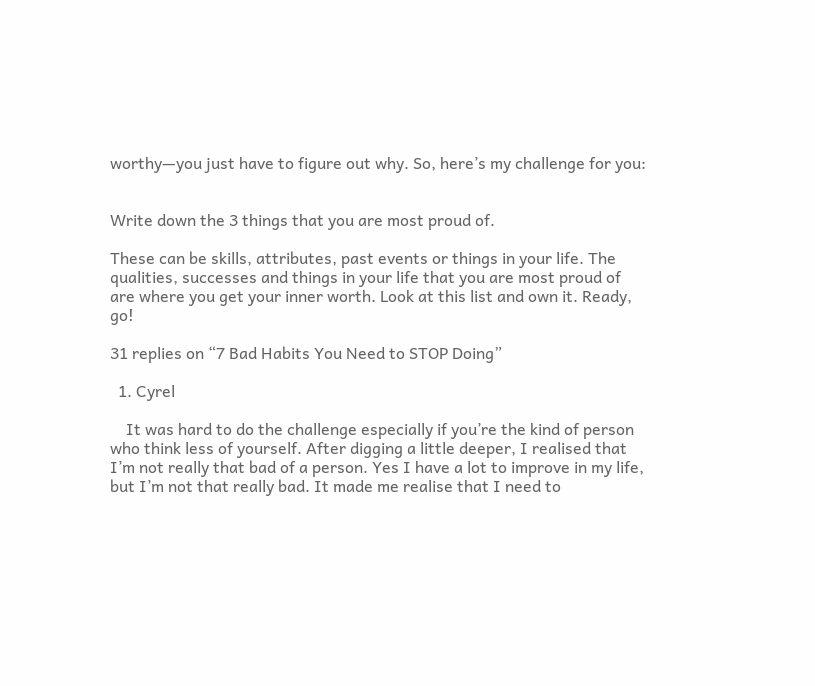worthy—you just have to figure out why. So, here’s my challenge for you:


Write down the 3 things that you are most proud of.

These can be skills, attributes, past events or things in your life. The qualities, successes and things in your life that you are most proud of are where you get your inner worth. Look at this list and own it. Ready, go!

31 replies on “7 Bad Habits You Need to STOP Doing”

  1. Cyrel

    It was hard to do the challenge especially if you’re the kind of person who think less of yourself. After digging a little deeper, I realised that I’m not really that bad of a person. Yes I have a lot to improve in my life, but I’m not that really bad. It made me realise that I need to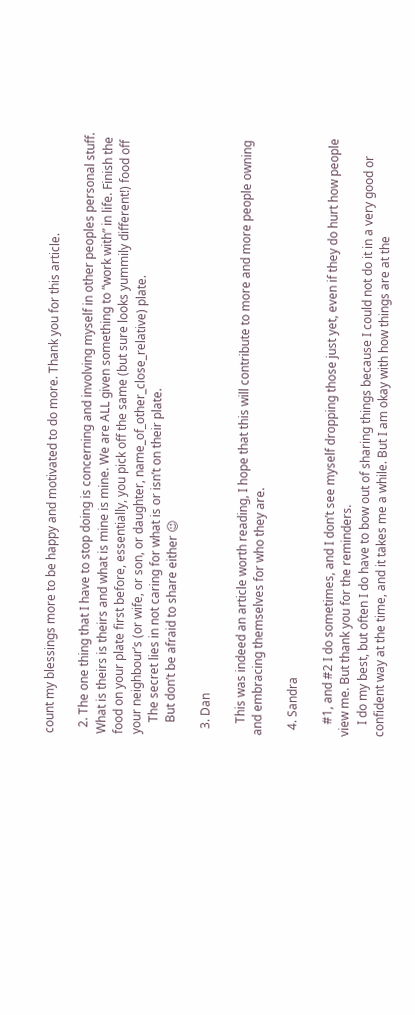count my blessings more to be happy and motivated to do more. Thank you for this article.

  2. The one thing that I have to stop doing is concerning and involving myself in other peoples personal stuff. What is theirs is theirs and what is mine is mine. We are ALL given something to “work with” in life. Finish the food on your plate first before, essentially, you pick off the same (but sure looks yummily different!) food off your neighbour’s (or wife, or son, or daughter, name_of_other_close_relative) plate.
    The secret lies in not caring for what is or isn’t on their plate.
    But don’t be afraid to share either 😉

  3. Dan

    This was indeed an article worth reading, I hope that this will contribute to more and more people owning and embracing themselves for who they are.

  4. Sandra

    #1, and #2 I do sometimes, and I don’t see myself dropping those just yet, even if they do hurt how people view me. But thank you for the reminders.
    I do my best, but often I do have to bow out of sharing things because I could not do it in a very good or confident way at the time, and it takes me a while. But I am okay with how things are at the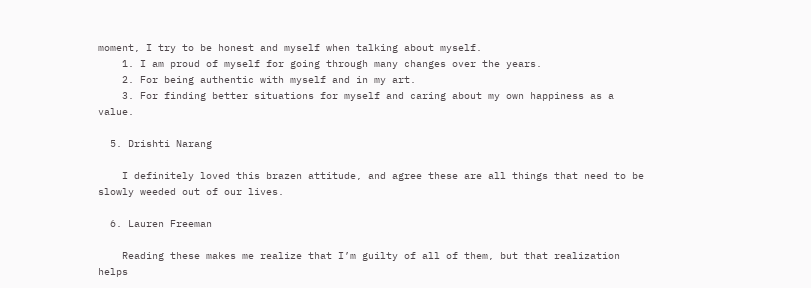moment, I try to be honest and myself when talking about myself.
    1. I am proud of myself for going through many changes over the years.
    2. For being authentic with myself and in my art.
    3. For finding better situations for myself and caring about my own happiness as a value.

  5. Drishti Narang

    I definitely loved this brazen attitude, and agree these are all things that need to be slowly weeded out of our lives.

  6. Lauren Freeman

    Reading these makes me realize that I’m guilty of all of them, but that realization helps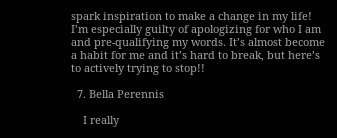spark inspiration to make a change in my life! I’m especially guilty of apologizing for who I am and pre-qualifying my words. It’s almost become a habit for me and it’s hard to break, but here’s to actively trying to stop!!

  7. Bella Perennis

    I really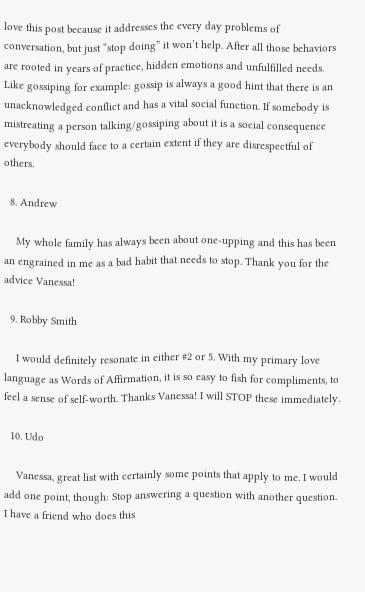love this post because it addresses the every day problems of conversation, but just “stop doing” it won’t help. After all those behaviors are rooted in years of practice, hidden emotions and unfulfilled needs. Like gossiping for example: gossip is always a good hint that there is an unacknowledged conflict and has a vital social function. If somebody is mistreating a person talking/gossiping about it is a social consequence everybody should face to a certain extent if they are disrespectful of others.

  8. Andrew

    My whole family has always been about one-upping and this has been an engrained in me as a bad habit that needs to stop. Thank you for the advice Vanessa!

  9. Robby Smith

    I would definitely resonate in either #2 or 5. With my primary love language as Words of Affirmation, it is so easy to fish for compliments, to feel a sense of self-worth. Thanks Vanessa! I will STOP these immediately.

  10. Udo

    Vanessa, great list with certainly some points that apply to me. I would add one point, though: Stop answering a question with another question. I have a friend who does this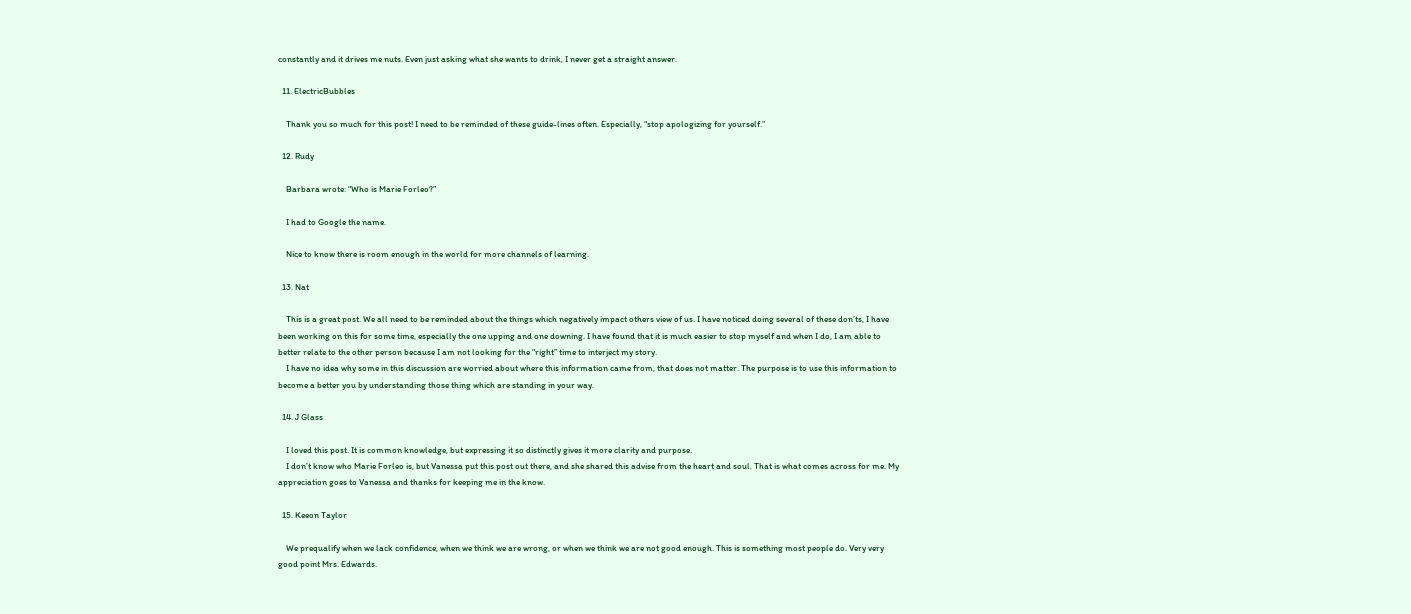constantly and it drives me nuts. Even just asking what she wants to drink, I never get a straight answer.

  11. ElectricBubbles

    Thank you so much for this post! I need to be reminded of these guide-lines often. Especially, “stop apologizing for yourself.”

  12. Rudy

    Barbara wrote: “Who is Marie Forleo?”

    I had to Google the name.

    Nice to know there is room enough in the world for more channels of learning.

  13. Nat

    This is a great post. We all need to be reminded about the things which negatively impact others view of us. I have noticed doing several of these don’ts, I have been working on this for some time, especially the one upping and one downing. I have found that it is much easier to stop myself and when I do, I am able to better relate to the other person because I am not looking for the “right” time to interject my story.
    I have no idea why some in this discussion are worried about where this information came from, that does not matter. The purpose is to use this information to become a better you by understanding those thing which are standing in your way.

  14. J Glass

    I loved this post. It is common knowledge, but expressing it so distinctly gives it more clarity and purpose.
    I don’t know who Marie Forleo is, but Vanessa put this post out there, and she shared this advise from the heart and soul. That is what comes across for me. My appreciation goes to Vanessa and thanks for keeping me in the know.

  15. Keeon Taylor

    We prequalify when we lack confidence, when we think we are wrong, or when we think we are not good enough. This is something most people do. Very very good point Mrs. Edwards.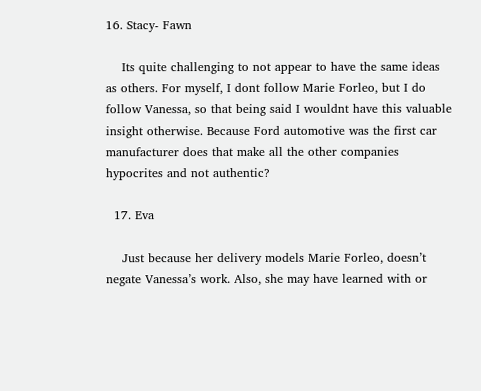16. Stacy- Fawn

    Its quite challenging to not appear to have the same ideas as others. For myself, I dont follow Marie Forleo, but I do follow Vanessa, so that being said I wouldnt have this valuable insight otherwise. Because Ford automotive was the first car manufacturer does that make all the other companies hypocrites and not authentic?

  17. Eva

    Just because her delivery models Marie Forleo, doesn’t negate Vanessa’s work. Also, she may have learned with or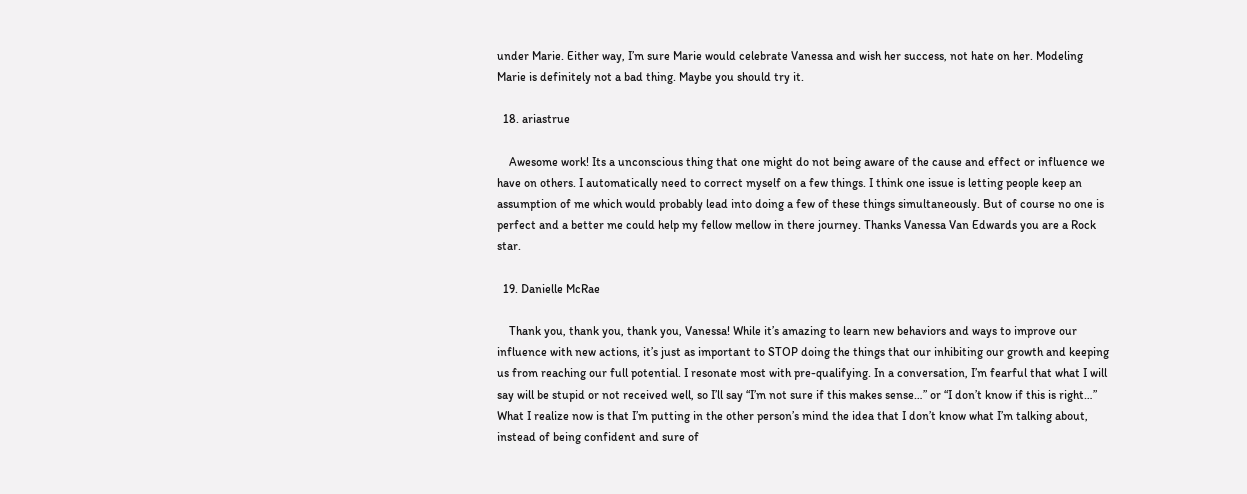under Marie. Either way, I’m sure Marie would celebrate Vanessa and wish her success, not hate on her. Modeling Marie is definitely not a bad thing. Maybe you should try it.

  18. ariastrue

    Awesome work! Its a unconscious thing that one might do not being aware of the cause and effect or influence we have on others. I automatically need to correct myself on a few things. I think one issue is letting people keep an assumption of me which would probably lead into doing a few of these things simultaneously. But of course no one is perfect and a better me could help my fellow mellow in there journey. Thanks Vanessa Van Edwards you are a Rock star.

  19. Danielle McRae

    Thank you, thank you, thank you, Vanessa! While it’s amazing to learn new behaviors and ways to improve our influence with new actions, it’s just as important to STOP doing the things that our inhibiting our growth and keeping us from reaching our full potential. I resonate most with pre-qualifying. In a conversation, I’m fearful that what I will say will be stupid or not received well, so I’ll say “I’m not sure if this makes sense…” or “I don’t know if this is right…” What I realize now is that I’m putting in the other person’s mind the idea that I don’t know what I’m talking about, instead of being confident and sure of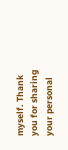myself. Thank you for sharing your personal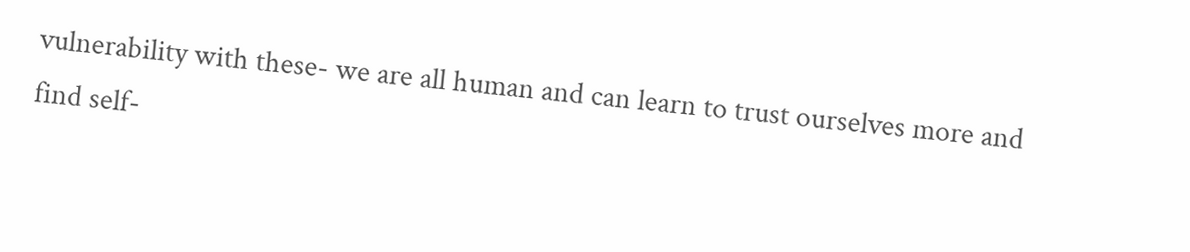vulnerability with these- we are all human and can learn to trust ourselves more and find self-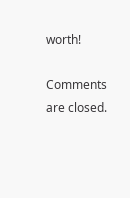worth!

Comments are closed.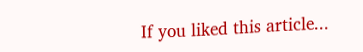If you liked this article...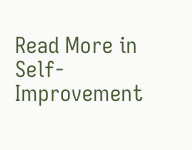Read More in Self-Improvement